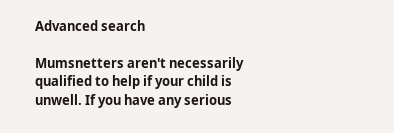Advanced search

Mumsnetters aren't necessarily qualified to help if your child is unwell. If you have any serious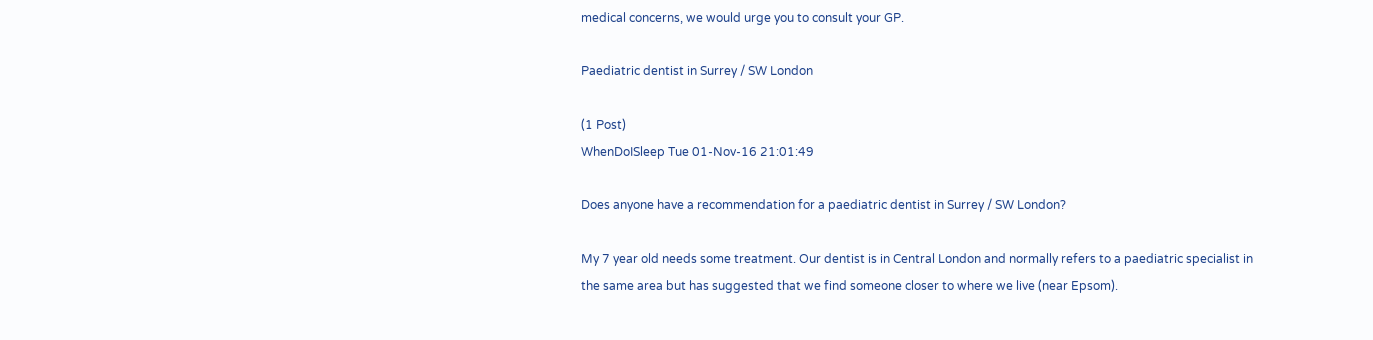medical concerns, we would urge you to consult your GP.

Paediatric dentist in Surrey / SW London

(1 Post)
WhenDoISleep Tue 01-Nov-16 21:01:49

Does anyone have a recommendation for a paediatric dentist in Surrey / SW London?

My 7 year old needs some treatment. Our dentist is in Central London and normally refers to a paediatric specialist in the same area but has suggested that we find someone closer to where we live (near Epsom).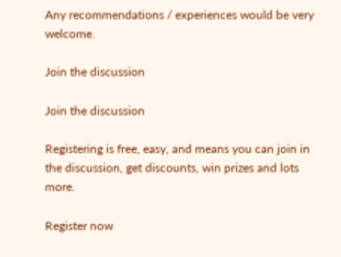Any recommendations / experiences would be very welcome.

Join the discussion

Join the discussion

Registering is free, easy, and means you can join in the discussion, get discounts, win prizes and lots more.

Register now